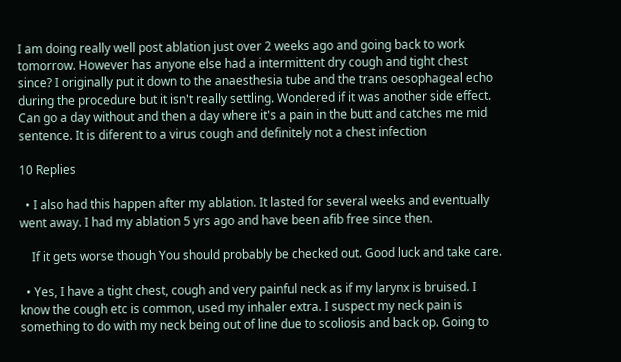I am doing really well post ablation just over 2 weeks ago and going back to work tomorrow. However has anyone else had a intermittent dry cough and tight chest since? I originally put it down to the anaesthesia tube and the trans oesophageal echo during the procedure but it isn't really settling. Wondered if it was another side effect. Can go a day without and then a day where it's a pain in the butt and catches me mid sentence. It is diferent to a virus cough and definitely not a chest infection

10 Replies

  • I also had this happen after my ablation. It lasted for several weeks and eventually went away. I had my ablation 5 yrs ago and have been afib free since then.

    If it gets worse though You should probably be checked out. Good luck and take care.

  • Yes, I have a tight chest, cough and very painful neck as if my larynx is bruised. I know the cough etc is common, used my inhaler extra. I suspect my neck pain is something to do with my neck being out of line due to scoliosis and back op. Going to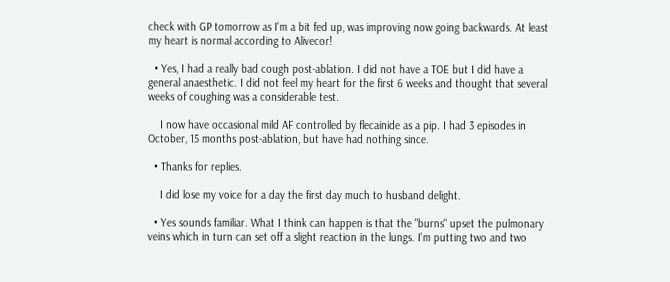check with GP tomorrow as I'm a bit fed up, was improving now going backwards. At least my heart is normal according to Alivecor!

  • Yes, I had a really bad cough post-ablation. I did not have a TOE but I did have a general anaesthetic. I did not feel my heart for the first 6 weeks and thought that several weeks of coughing was a considerable test.

    I now have occasional mild AF controlled by flecainide as a pip. I had 3 episodes in October, 15 months post-ablation, but have had nothing since.

  • Thanks for replies.

    I did lose my voice for a day the first day much to husband delight.

  • Yes sounds familiar. What I think can happen is that the "burns" upset the pulmonary veins which in turn can set off a slight reaction in the lungs. I'm putting two and two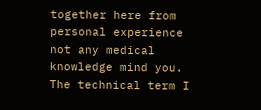together here from personal experience not any medical knowledge mind you. The technical term I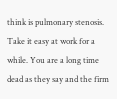think is pulmonary stenosis. Take it easy at work for a while. You are a long time dead as they say and the firm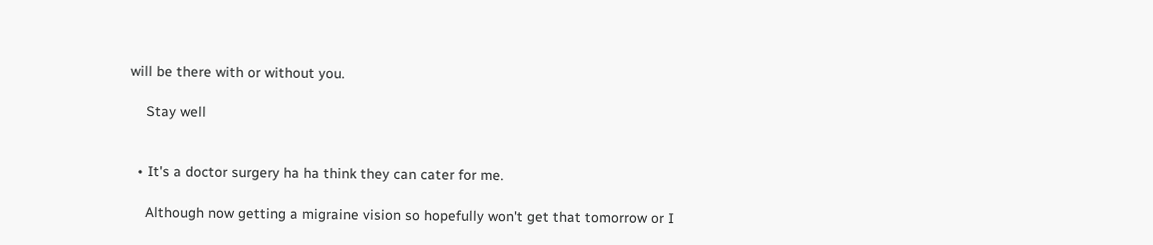will be there with or without you.

    Stay well


  • It's a doctor surgery ha ha think they can cater for me.

    Although now getting a migraine vision so hopefully won't get that tomorrow or I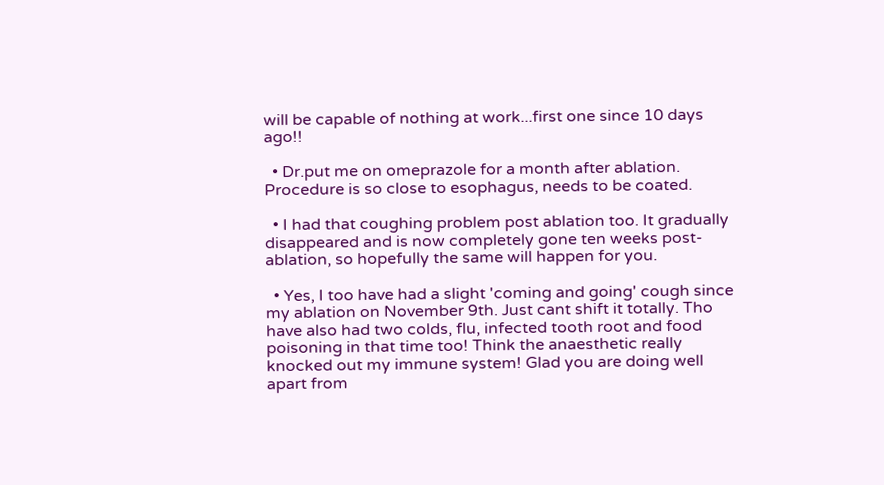will be capable of nothing at work...first one since 10 days ago!!

  • Dr.put me on omeprazole for a month after ablation. Procedure is so close to esophagus, needs to be coated.

  • I had that coughing problem post ablation too. It gradually disappeared and is now completely gone ten weeks post-ablation, so hopefully the same will happen for you.

  • Yes, I too have had a slight 'coming and going' cough since my ablation on November 9th. Just cant shift it totally. Tho have also had two colds, flu, infected tooth root and food poisoning in that time too! Think the anaesthetic really knocked out my immune system! Glad you are doing well apart from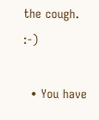the cough. :-)

  • You have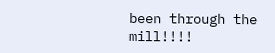been through the mill!!!!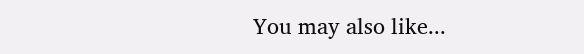You may also like...